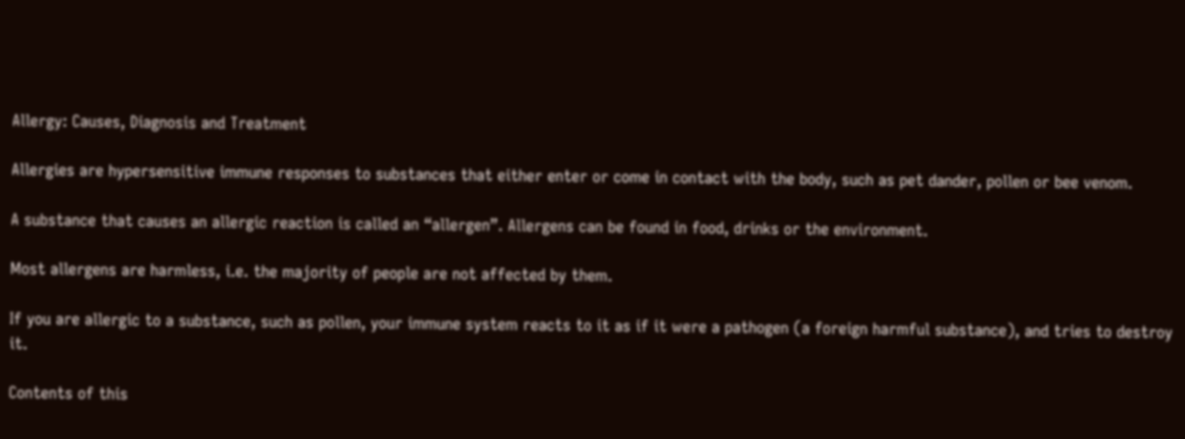Allergy: Causes, Diagnosis and Treatment

Allergies are hypersensitive immune responses to substances that either enter or come in contact with the body, such as pet dander, pollen or bee venom.

A substance that causes an allergic reaction is called an “allergen”. Allergens can be found in food, drinks or the environment.

Most allergens are harmless, i.e. the majority of people are not affected by them.

If you are allergic to a substance, such as pollen, your immune system reacts to it as if it were a pathogen (a foreign harmful substance), and tries to destroy it.

Contents of this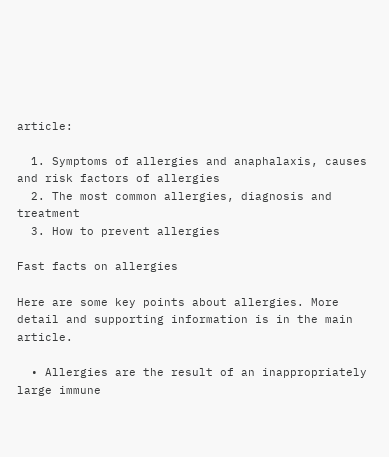article:

  1. Symptoms of allergies and anaphalaxis, causes and risk factors of allergies
  2. The most common allergies, diagnosis and treatment
  3. How to prevent allergies

Fast facts on allergies

Here are some key points about allergies. More detail and supporting information is in the main article.

  • Allergies are the result of an inappropriately large immune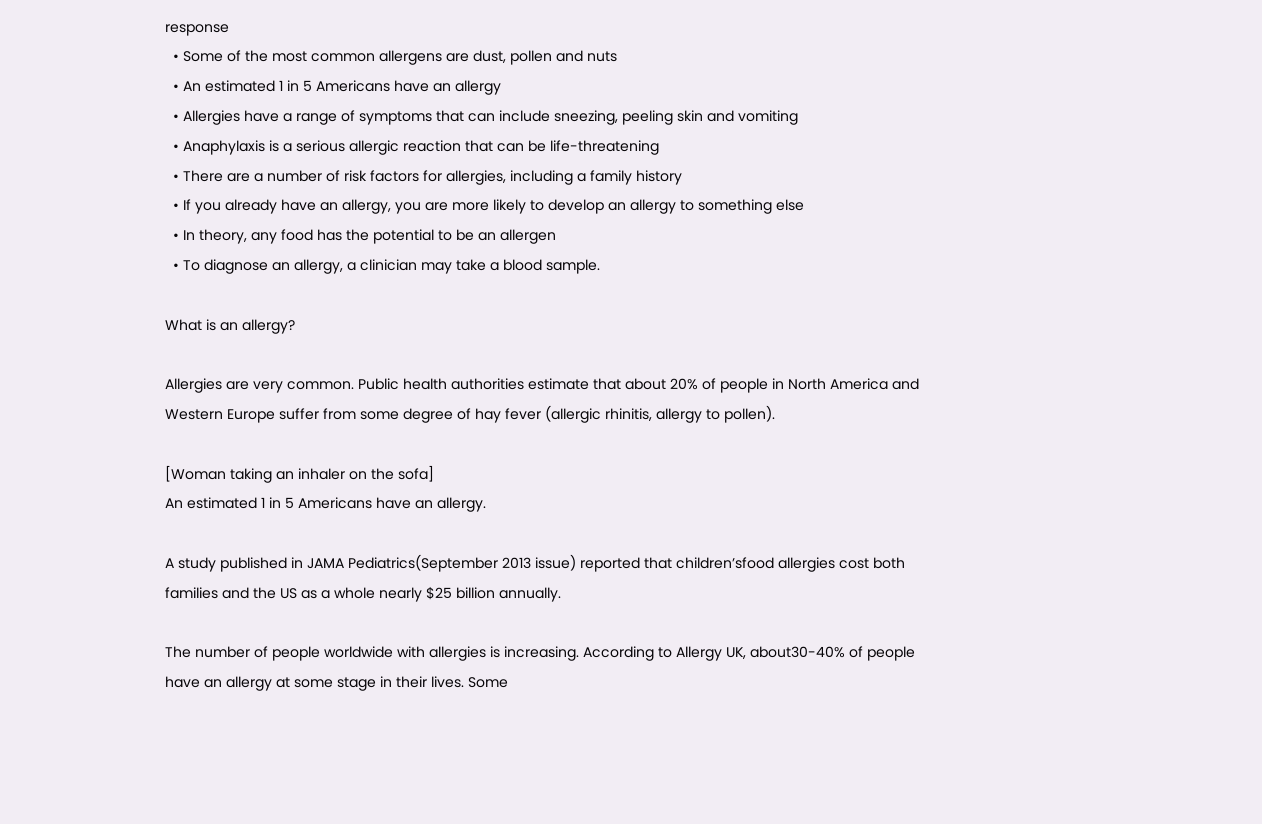response
  • Some of the most common allergens are dust, pollen and nuts
  • An estimated 1 in 5 Americans have an allergy
  • Allergies have a range of symptoms that can include sneezing, peeling skin and vomiting
  • Anaphylaxis is a serious allergic reaction that can be life-threatening
  • There are a number of risk factors for allergies, including a family history
  • If you already have an allergy, you are more likely to develop an allergy to something else
  • In theory, any food has the potential to be an allergen
  • To diagnose an allergy, a clinician may take a blood sample.

What is an allergy?

Allergies are very common. Public health authorities estimate that about 20% of people in North America and Western Europe suffer from some degree of hay fever (allergic rhinitis, allergy to pollen).

[Woman taking an inhaler on the sofa]
An estimated 1 in 5 Americans have an allergy.

A study published in JAMA Pediatrics(September 2013 issue) reported that children’sfood allergies cost both families and the US as a whole nearly $25 billion annually.

The number of people worldwide with allergies is increasing. According to Allergy UK, about30-40% of people have an allergy at some stage in their lives. Some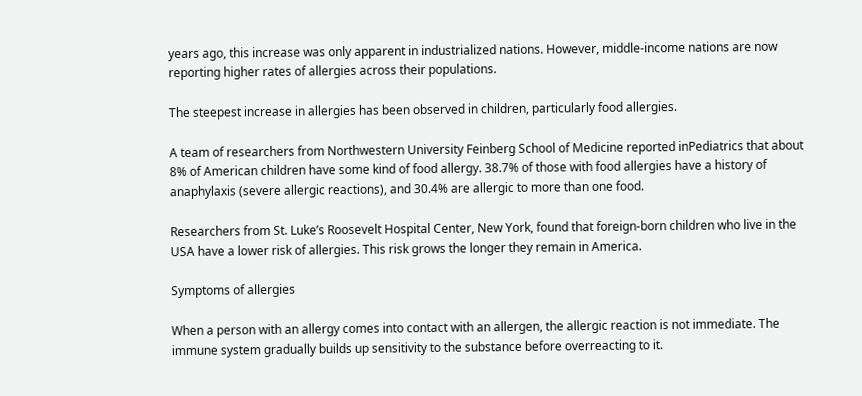years ago, this increase was only apparent in industrialized nations. However, middle-income nations are now reporting higher rates of allergies across their populations.

The steepest increase in allergies has been observed in children, particularly food allergies.

A team of researchers from Northwestern University Feinberg School of Medicine reported inPediatrics that about 8% of American children have some kind of food allergy. 38.7% of those with food allergies have a history of anaphylaxis (severe allergic reactions), and 30.4% are allergic to more than one food.

Researchers from St. Luke’s Roosevelt Hospital Center, New York, found that foreign-born children who live in the USA have a lower risk of allergies. This risk grows the longer they remain in America.

Symptoms of allergies

When a person with an allergy comes into contact with an allergen, the allergic reaction is not immediate. The immune system gradually builds up sensitivity to the substance before overreacting to it.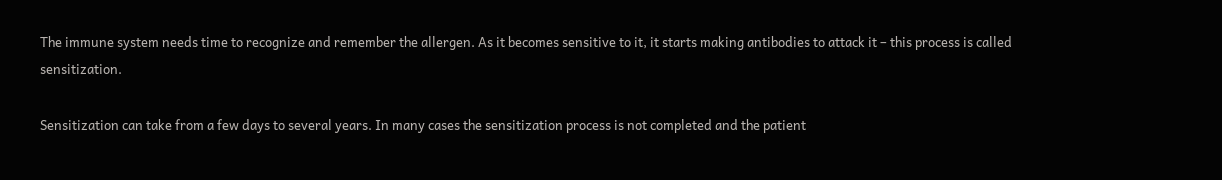The immune system needs time to recognize and remember the allergen. As it becomes sensitive to it, it starts making antibodies to attack it – this process is called sensitization.

Sensitization can take from a few days to several years. In many cases the sensitization process is not completed and the patient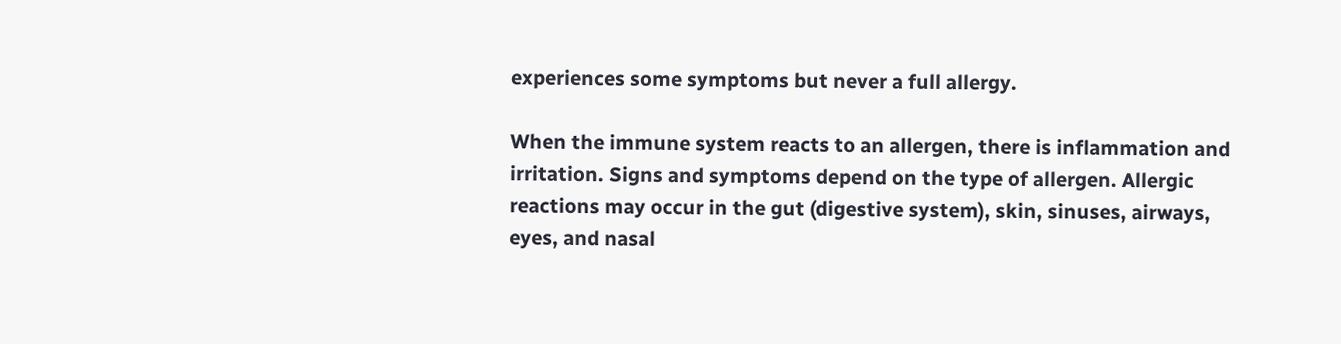experiences some symptoms but never a full allergy.

When the immune system reacts to an allergen, there is inflammation and irritation. Signs and symptoms depend on the type of allergen. Allergic reactions may occur in the gut (digestive system), skin, sinuses, airways, eyes, and nasal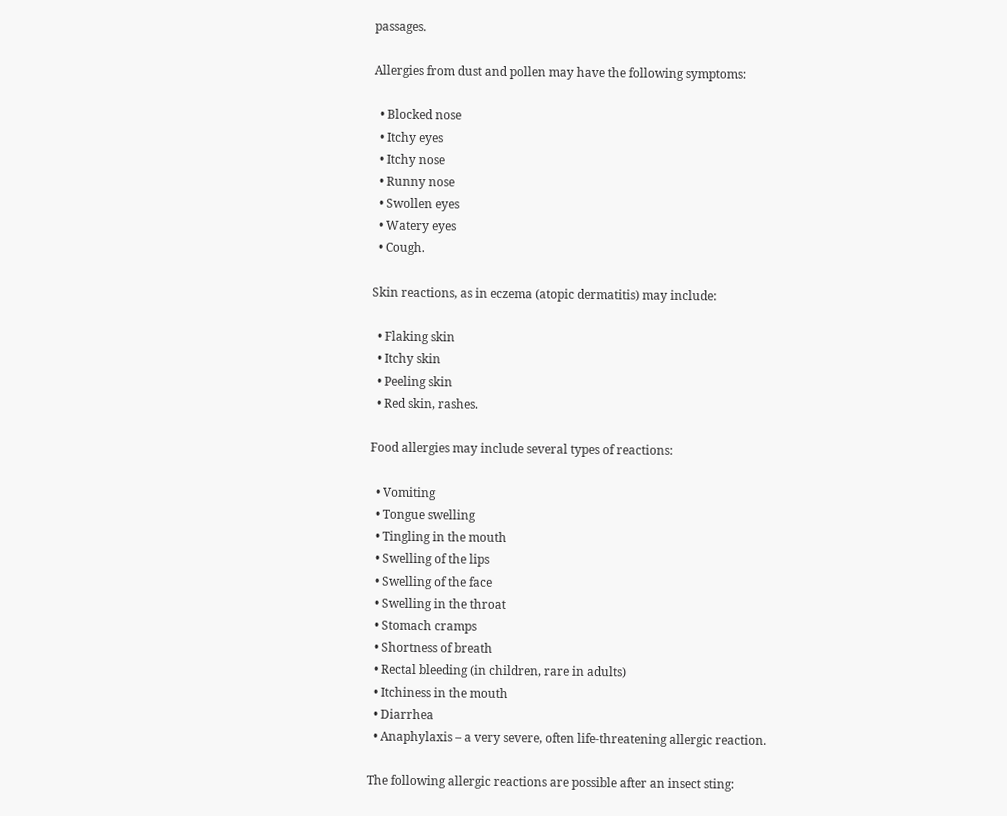passages.

Allergies from dust and pollen may have the following symptoms:

  • Blocked nose
  • Itchy eyes
  • Itchy nose
  • Runny nose
  • Swollen eyes
  • Watery eyes
  • Cough.

Skin reactions, as in eczema (atopic dermatitis) may include:

  • Flaking skin
  • Itchy skin
  • Peeling skin
  • Red skin, rashes.

Food allergies may include several types of reactions:

  • Vomiting
  • Tongue swelling
  • Tingling in the mouth
  • Swelling of the lips
  • Swelling of the face
  • Swelling in the throat
  • Stomach cramps
  • Shortness of breath
  • Rectal bleeding (in children, rare in adults)
  • Itchiness in the mouth
  • Diarrhea
  • Anaphylaxis – a very severe, often life-threatening allergic reaction.

The following allergic reactions are possible after an insect sting: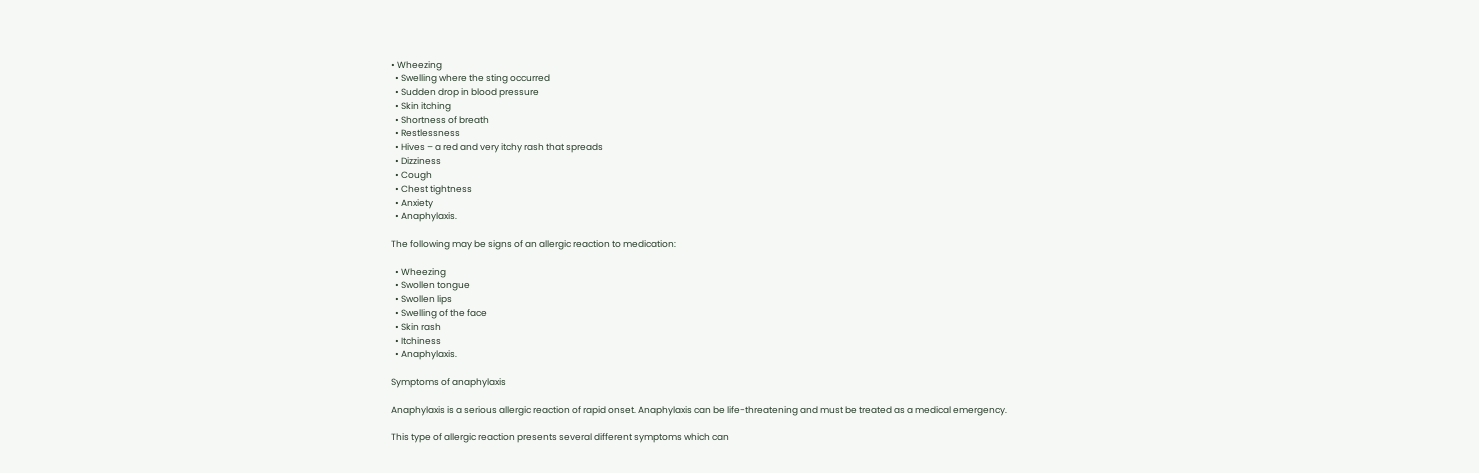• Wheezing
  • Swelling where the sting occurred
  • Sudden drop in blood pressure
  • Skin itching
  • Shortness of breath
  • Restlessness
  • Hives – a red and very itchy rash that spreads
  • Dizziness
  • Cough
  • Chest tightness
  • Anxiety
  • Anaphylaxis.

The following may be signs of an allergic reaction to medication:

  • Wheezing
  • Swollen tongue
  • Swollen lips
  • Swelling of the face
  • Skin rash
  • Itchiness
  • Anaphylaxis.

Symptoms of anaphylaxis

Anaphylaxis is a serious allergic reaction of rapid onset. Anaphylaxis can be life-threatening and must be treated as a medical emergency.

This type of allergic reaction presents several different symptoms which can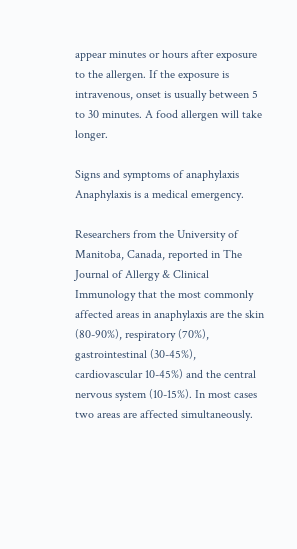appear minutes or hours after exposure to the allergen. If the exposure is intravenous, onset is usually between 5 to 30 minutes. A food allergen will take longer.

Signs and symptoms of anaphylaxis
Anaphylaxis is a medical emergency.

Researchers from the University of Manitoba, Canada, reported in The Journal of Allergy & Clinical Immunology that the most commonly affected areas in anaphylaxis are the skin (80-90%), respiratory (70%), gastrointestinal (30-45%), cardiovascular 10-45%) and the central nervous system (10-15%). In most cases two areas are affected simultaneously.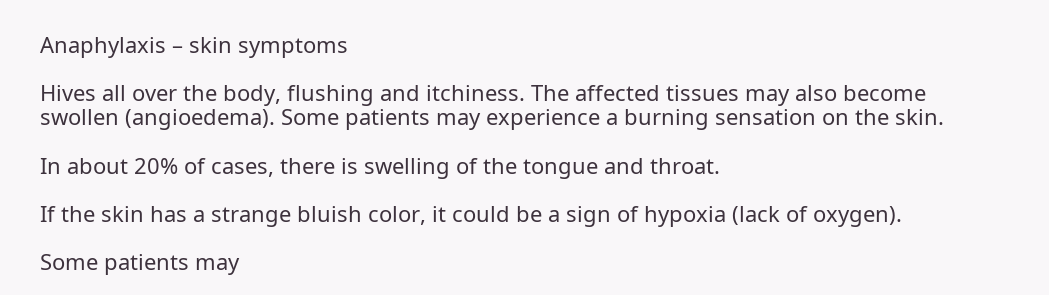Anaphylaxis – skin symptoms

Hives all over the body, flushing and itchiness. The affected tissues may also become swollen (angioedema). Some patients may experience a burning sensation on the skin.

In about 20% of cases, there is swelling of the tongue and throat.

If the skin has a strange bluish color, it could be a sign of hypoxia (lack of oxygen).

Some patients may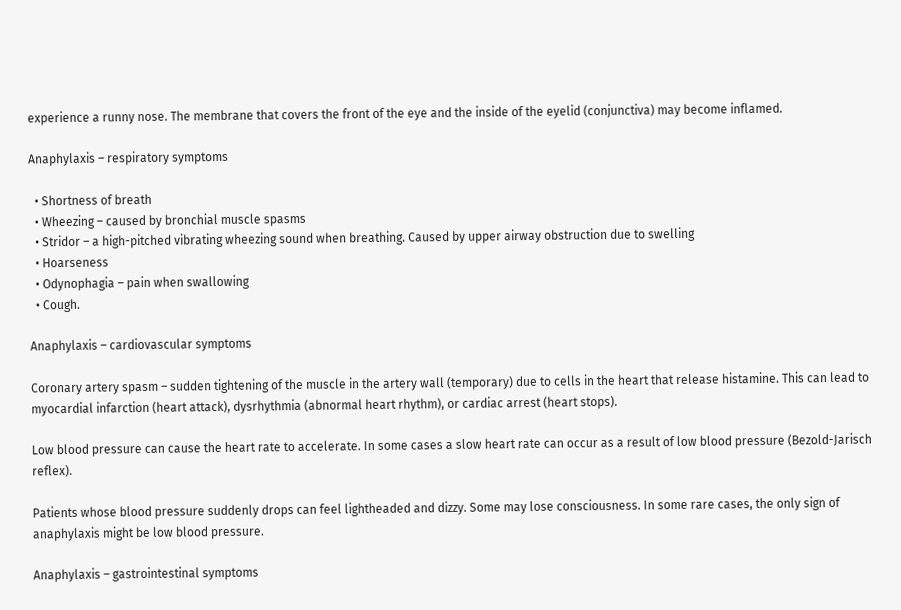experience a runny nose. The membrane that covers the front of the eye and the inside of the eyelid (conjunctiva) may become inflamed.

Anaphylaxis – respiratory symptoms

  • Shortness of breath
  • Wheezing – caused by bronchial muscle spasms
  • Stridor – a high-pitched vibrating wheezing sound when breathing. Caused by upper airway obstruction due to swelling
  • Hoarseness
  • Odynophagia – pain when swallowing
  • Cough.

Anaphylaxis – cardiovascular symptoms

Coronary artery spasm – sudden tightening of the muscle in the artery wall (temporary) due to cells in the heart that release histamine. This can lead to myocardial infarction (heart attack), dysrhythmia (abnormal heart rhythm), or cardiac arrest (heart stops).

Low blood pressure can cause the heart rate to accelerate. In some cases a slow heart rate can occur as a result of low blood pressure (Bezold-Jarisch reflex).

Patients whose blood pressure suddenly drops can feel lightheaded and dizzy. Some may lose consciousness. In some rare cases, the only sign of anaphylaxis might be low blood pressure.

Anaphylaxis – gastrointestinal symptoms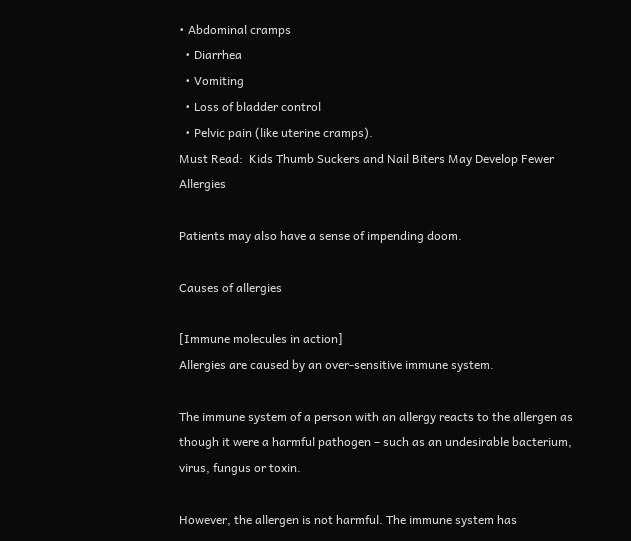• Abdominal cramps
  • Diarrhea
  • Vomiting
  • Loss of bladder control
  • Pelvic pain (like uterine cramps).
Must Read:  Kids Thumb Suckers and Nail Biters May Develop Fewer Allergies

Patients may also have a sense of impending doom.

Causes of allergies

[Immune molecules in action]
Allergies are caused by an over-sensitive immune system.

The immune system of a person with an allergy reacts to the allergen as though it were a harmful pathogen – such as an undesirable bacterium, virus, fungus or toxin.

However, the allergen is not harmful. The immune system has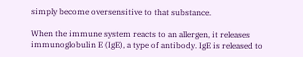simply become oversensitive to that substance.

When the immune system reacts to an allergen, it releases immunoglobulin E (IgE), a type of antibody. IgE is released to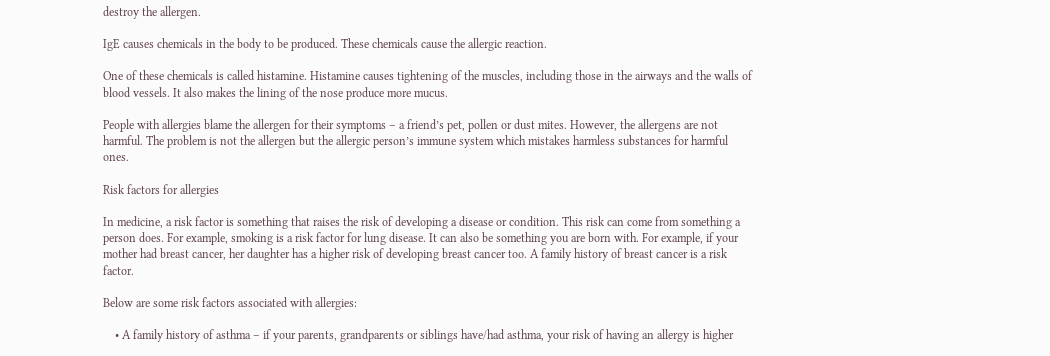destroy the allergen.

IgE causes chemicals in the body to be produced. These chemicals cause the allergic reaction.

One of these chemicals is called histamine. Histamine causes tightening of the muscles, including those in the airways and the walls of blood vessels. It also makes the lining of the nose produce more mucus.

People with allergies blame the allergen for their symptoms – a friend’s pet, pollen or dust mites. However, the allergens are not harmful. The problem is not the allergen but the allergic person’s immune system which mistakes harmless substances for harmful ones.

Risk factors for allergies

In medicine, a risk factor is something that raises the risk of developing a disease or condition. This risk can come from something a person does. For example, smoking is a risk factor for lung disease. It can also be something you are born with. For example, if your mother had breast cancer, her daughter has a higher risk of developing breast cancer too. A family history of breast cancer is a risk factor.

Below are some risk factors associated with allergies:

    • A family history of asthma – if your parents, grandparents or siblings have/had asthma, your risk of having an allergy is higher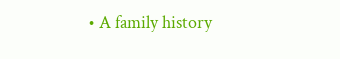• A family history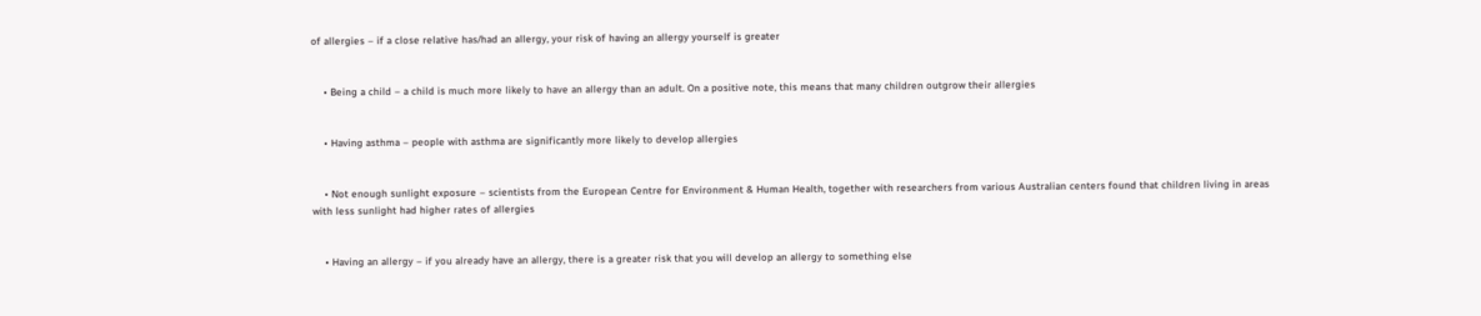of allergies – if a close relative has/had an allergy, your risk of having an allergy yourself is greater


    • Being a child – a child is much more likely to have an allergy than an adult. On a positive note, this means that many children outgrow their allergies


    • Having asthma – people with asthma are significantly more likely to develop allergies


    • Not enough sunlight exposure – scientists from the European Centre for Environment & Human Health, together with researchers from various Australian centers found that children living in areas with less sunlight had higher rates of allergies


    • Having an allergy – if you already have an allergy, there is a greater risk that you will develop an allergy to something else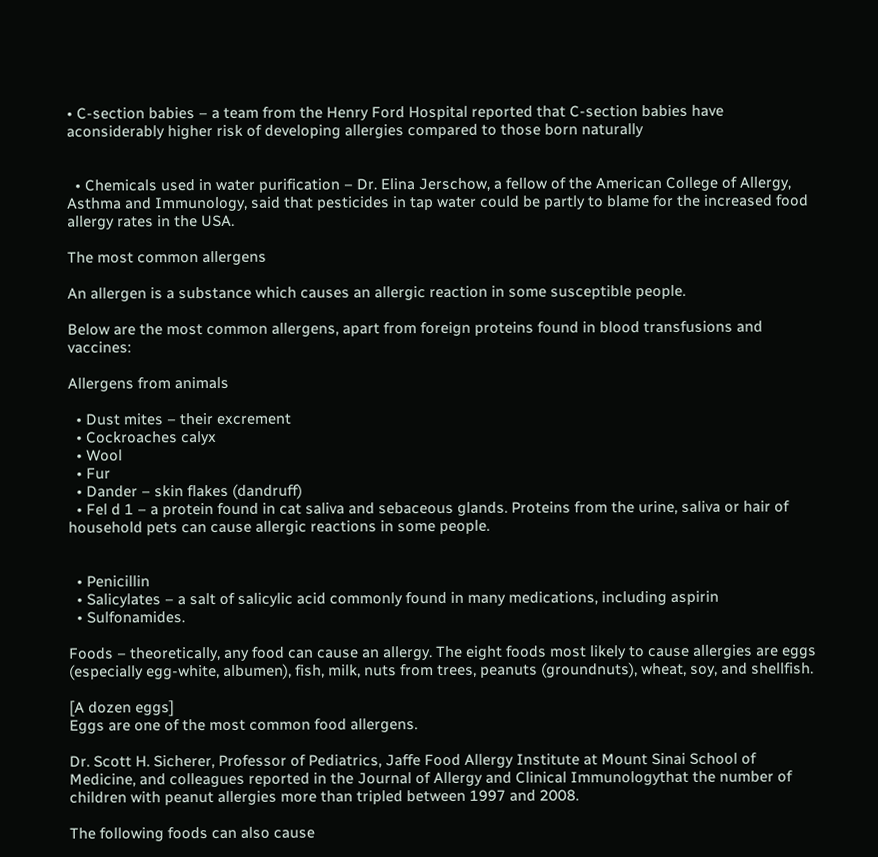• C-section babies – a team from the Henry Ford Hospital reported that C-section babies have aconsiderably higher risk of developing allergies compared to those born naturally


  • Chemicals used in water purification – Dr. Elina Jerschow, a fellow of the American College of Allergy, Asthma and Immunology, said that pesticides in tap water could be partly to blame for the increased food allergy rates in the USA.

The most common allergens

An allergen is a substance which causes an allergic reaction in some susceptible people.

Below are the most common allergens, apart from foreign proteins found in blood transfusions and vaccines:

Allergens from animals

  • Dust mites – their excrement
  • Cockroaches calyx
  • Wool
  • Fur
  • Dander – skin flakes (dandruff)
  • Fel d 1 – a protein found in cat saliva and sebaceous glands. Proteins from the urine, saliva or hair of household pets can cause allergic reactions in some people.


  • Penicillin
  • Salicylates – a salt of salicylic acid commonly found in many medications, including aspirin
  • Sulfonamides.

Foods – theoretically, any food can cause an allergy. The eight foods most likely to cause allergies are eggs (especially egg-white, albumen), fish, milk, nuts from trees, peanuts (groundnuts), wheat, soy, and shellfish.

[A dozen eggs]
Eggs are one of the most common food allergens.

Dr. Scott H. Sicherer, Professor of Pediatrics, Jaffe Food Allergy Institute at Mount Sinai School of Medicine, and colleagues reported in the Journal of Allergy and Clinical Immunologythat the number of children with peanut allergies more than tripled between 1997 and 2008.

The following foods can also cause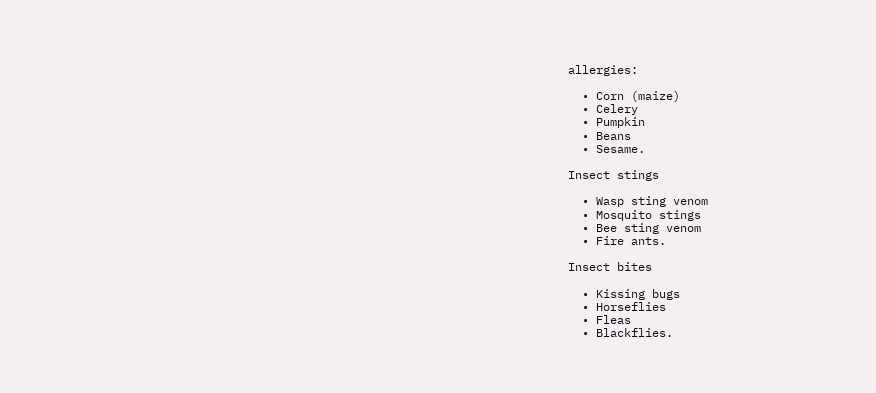allergies:

  • Corn (maize)
  • Celery
  • Pumpkin
  • Beans
  • Sesame.

Insect stings

  • Wasp sting venom
  • Mosquito stings
  • Bee sting venom
  • Fire ants.

Insect bites

  • Kissing bugs
  • Horseflies
  • Fleas
  • Blackflies.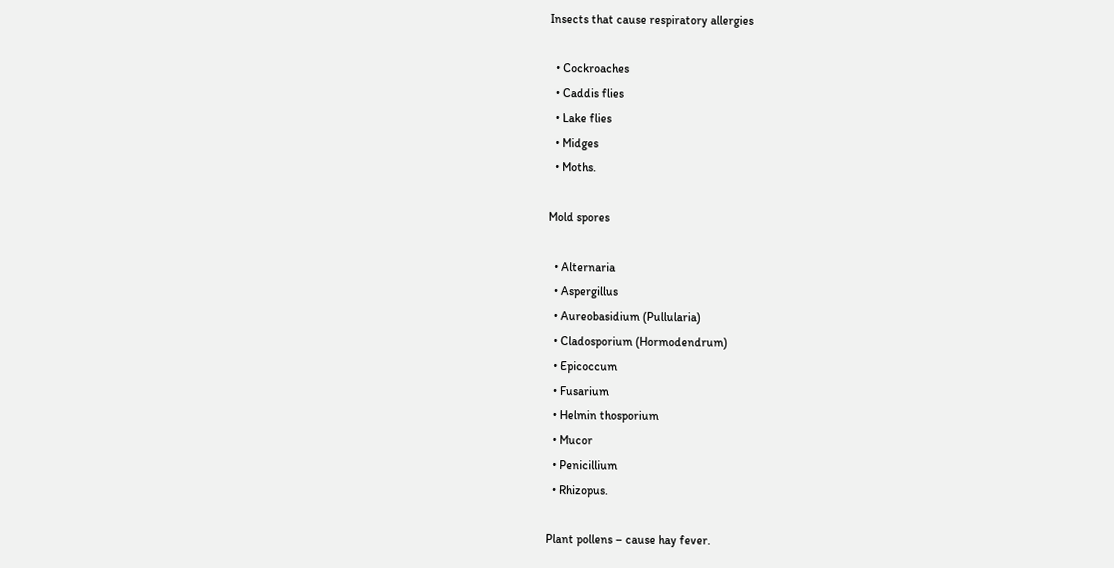Insects that cause respiratory allergies

  • Cockroaches
  • Caddis flies
  • Lake flies
  • Midges
  • Moths.

Mold spores

  • Alternaria
  • Aspergillus
  • Aureobasidium (Pullularia)
  • Cladosporium (Hormodendrum)
  • Epicoccum
  • Fusarium
  • Helmin thosporium
  • Mucor
  • Penicillium
  • Rhizopus.

Plant pollens – cause hay fever.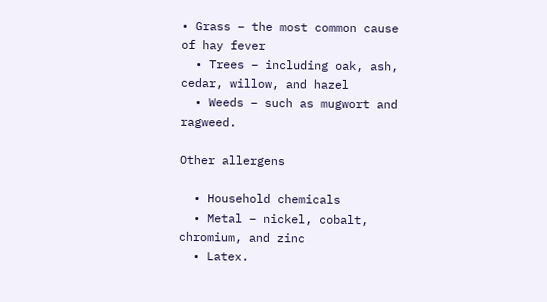• Grass – the most common cause of hay fever
  • Trees – including oak, ash, cedar, willow, and hazel
  • Weeds – such as mugwort and ragweed.

Other allergens

  • Household chemicals
  • Metal – nickel, cobalt, chromium, and zinc
  • Latex.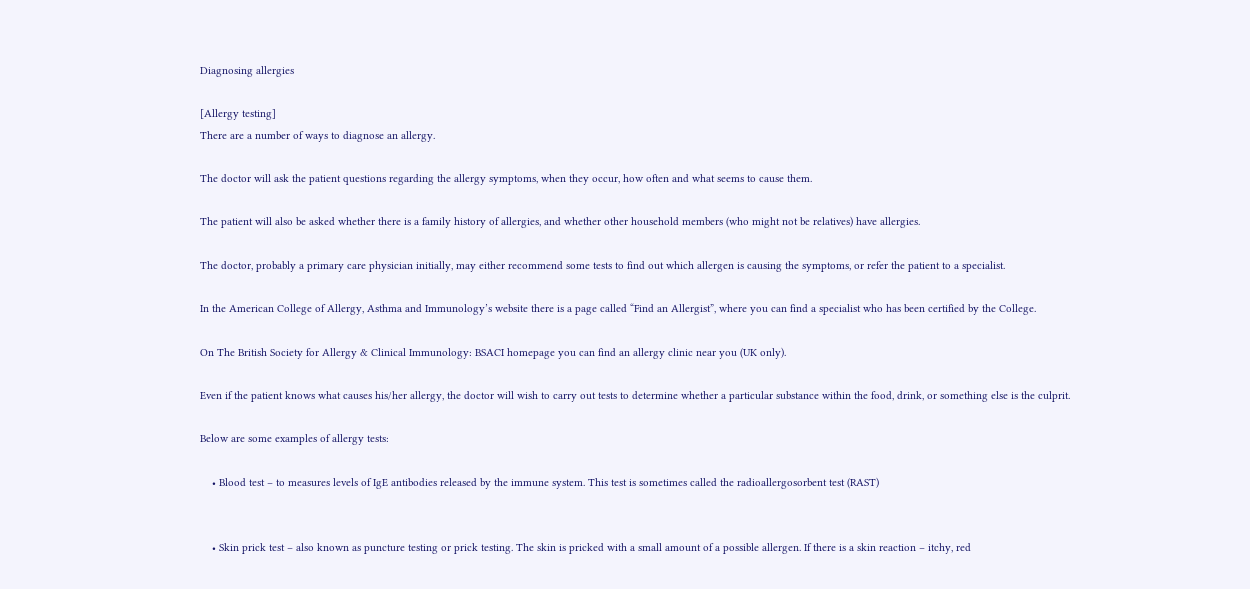Diagnosing allergies

[Allergy testing]
There are a number of ways to diagnose an allergy.

The doctor will ask the patient questions regarding the allergy symptoms, when they occur, how often and what seems to cause them.

The patient will also be asked whether there is a family history of allergies, and whether other household members (who might not be relatives) have allergies.

The doctor, probably a primary care physician initially, may either recommend some tests to find out which allergen is causing the symptoms, or refer the patient to a specialist.

In the American College of Allergy, Asthma and Immunology’s website there is a page called “Find an Allergist”, where you can find a specialist who has been certified by the College.

On The British Society for Allergy & Clinical Immunology: BSACI homepage you can find an allergy clinic near you (UK only).

Even if the patient knows what causes his/her allergy, the doctor will wish to carry out tests to determine whether a particular substance within the food, drink, or something else is the culprit.

Below are some examples of allergy tests:

    • Blood test – to measures levels of IgE antibodies released by the immune system. This test is sometimes called the radioallergosorbent test (RAST)


    • Skin prick test – also known as puncture testing or prick testing. The skin is pricked with a small amount of a possible allergen. If there is a skin reaction – itchy, red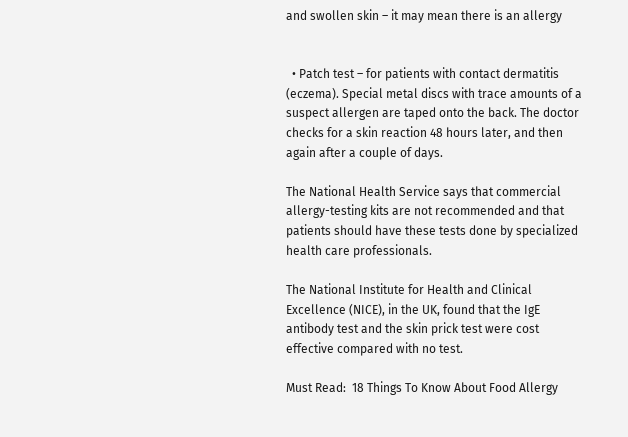and swollen skin – it may mean there is an allergy


  • Patch test – for patients with contact dermatitis (eczema). Special metal discs with trace amounts of a suspect allergen are taped onto the back. The doctor checks for a skin reaction 48 hours later, and then again after a couple of days.

The National Health Service says that commercial allergy-testing kits are not recommended and that patients should have these tests done by specialized health care professionals.

The National Institute for Health and Clinical Excellence (NICE), in the UK, found that the IgE antibody test and the skin prick test were cost effective compared with no test.

Must Read:  18 Things To Know About Food Allergy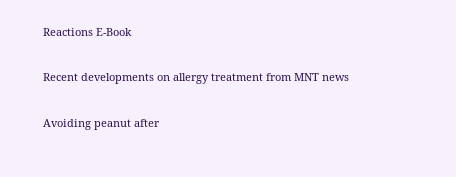Reactions E-Book

Recent developments on allergy treatment from MNT news

Avoiding peanut after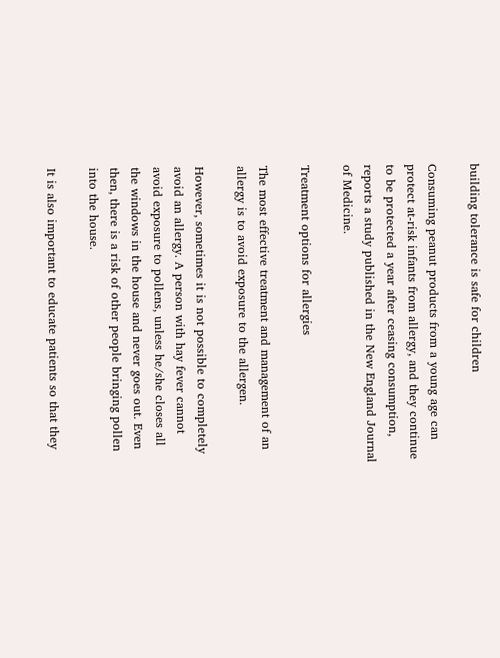building tolerance is safe for children

Consuming peanut products from a young age can protect at-risk infants from allergy, and they continue to be protected a year after ceasing consumption, reports a study published in the New England Journal of Medicine.

Treatment options for allergies

The most effective treatment and management of an allergy is to avoid exposure to the allergen.

However, sometimes it is not possible to completely avoid an allergy. A person with hay fever cannot avoid exposure to pollens, unless he/she closes all the windows in the house and never goes out. Even then, there is a risk of other people bringing pollen into the house.

It is also important to educate patients so that they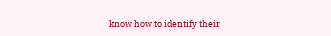know how to identify their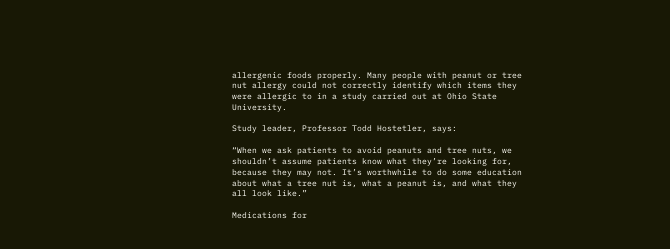allergenic foods properly. Many people with peanut or tree nut allergy could not correctly identify which items they were allergic to in a study carried out at Ohio State University.

Study leader, Professor Todd Hostetler, says:

“When we ask patients to avoid peanuts and tree nuts, we shouldn’t assume patients know what they’re looking for, because they may not. It’s worthwhile to do some education about what a tree nut is, what a peanut is, and what they all look like.”

Medications for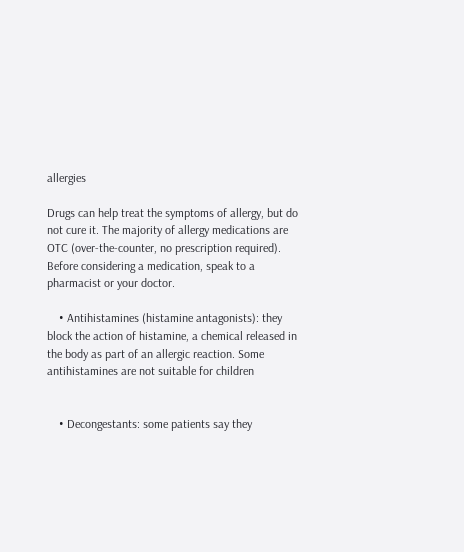allergies

Drugs can help treat the symptoms of allergy, but do not cure it. The majority of allergy medications are OTC (over-the-counter, no prescription required). Before considering a medication, speak to a pharmacist or your doctor.

    • Antihistamines (histamine antagonists): they block the action of histamine, a chemical released in the body as part of an allergic reaction. Some antihistamines are not suitable for children


    • Decongestants: some patients say they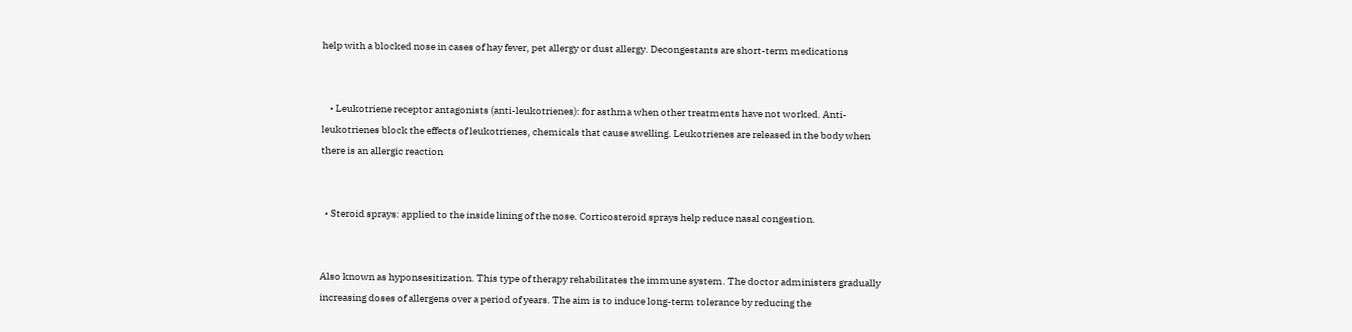help with a blocked nose in cases of hay fever, pet allergy or dust allergy. Decongestants are short-term medications


    • Leukotriene receptor antagonists (anti-leukotrienes): for asthma when other treatments have not worked. Anti-leukotrienes block the effects of leukotrienes, chemicals that cause swelling. Leukotrienes are released in the body when there is an allergic reaction


  • Steroid sprays: applied to the inside lining of the nose. Corticosteroid sprays help reduce nasal congestion.


Also known as hyponsesitization. This type of therapy rehabilitates the immune system. The doctor administers gradually increasing doses of allergens over a period of years. The aim is to induce long-term tolerance by reducing the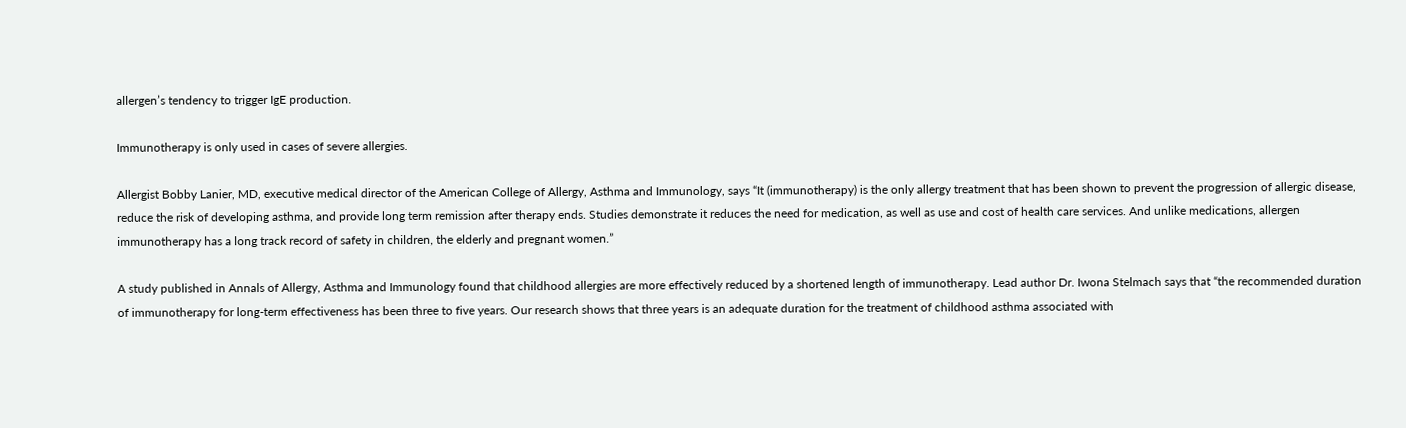allergen’s tendency to trigger IgE production.

Immunotherapy is only used in cases of severe allergies.

Allergist Bobby Lanier, MD, executive medical director of the American College of Allergy, Asthma and Immunology, says “It (immunotherapy) is the only allergy treatment that has been shown to prevent the progression of allergic disease, reduce the risk of developing asthma, and provide long term remission after therapy ends. Studies demonstrate it reduces the need for medication, as well as use and cost of health care services. And unlike medications, allergen immunotherapy has a long track record of safety in children, the elderly and pregnant women.”

A study published in Annals of Allergy, Asthma and Immunology found that childhood allergies are more effectively reduced by a shortened length of immunotherapy. Lead author Dr. Iwona Stelmach says that “the recommended duration of immunotherapy for long-term effectiveness has been three to five years. Our research shows that three years is an adequate duration for the treatment of childhood asthma associated with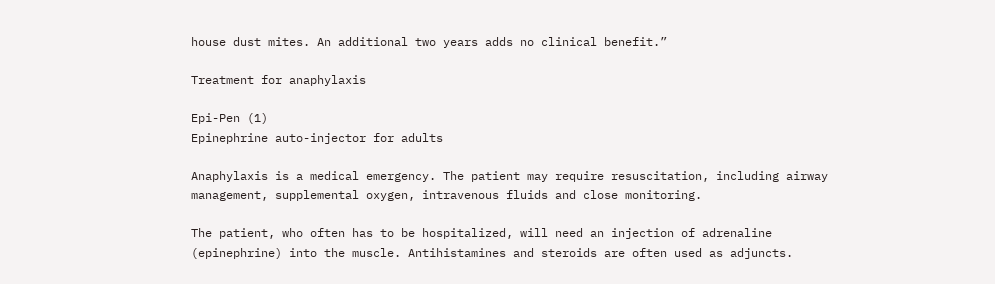house dust mites. An additional two years adds no clinical benefit.”

Treatment for anaphylaxis

Epi-Pen (1)
Epinephrine auto-injector for adults

Anaphylaxis is a medical emergency. The patient may require resuscitation, including airway management, supplemental oxygen, intravenous fluids and close monitoring.

The patient, who often has to be hospitalized, will need an injection of adrenaline (epinephrine) into the muscle. Antihistamines and steroids are often used as adjuncts.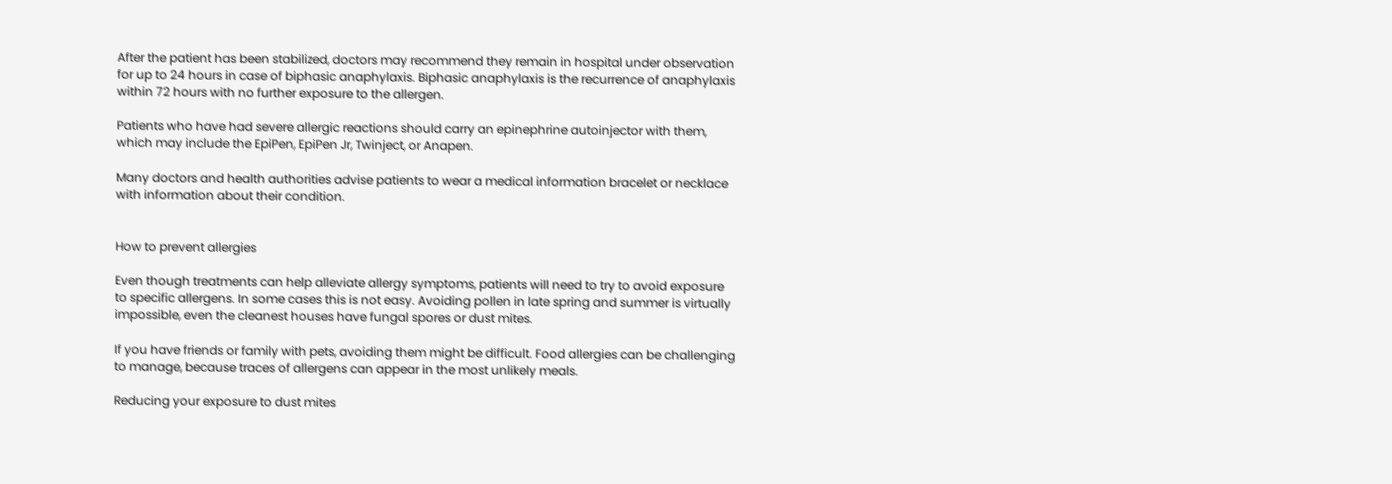After the patient has been stabilized, doctors may recommend they remain in hospital under observation for up to 24 hours in case of biphasic anaphylaxis. Biphasic anaphylaxis is the recurrence of anaphylaxis within 72 hours with no further exposure to the allergen.

Patients who have had severe allergic reactions should carry an epinephrine autoinjector with them, which may include the EpiPen, EpiPen Jr, Twinject, or Anapen.

Many doctors and health authorities advise patients to wear a medical information bracelet or necklace with information about their condition.


How to prevent allergies

Even though treatments can help alleviate allergy symptoms, patients will need to try to avoid exposure to specific allergens. In some cases this is not easy. Avoiding pollen in late spring and summer is virtually impossible, even the cleanest houses have fungal spores or dust mites.

If you have friends or family with pets, avoiding them might be difficult. Food allergies can be challenging to manage, because traces of allergens can appear in the most unlikely meals.

Reducing your exposure to dust mites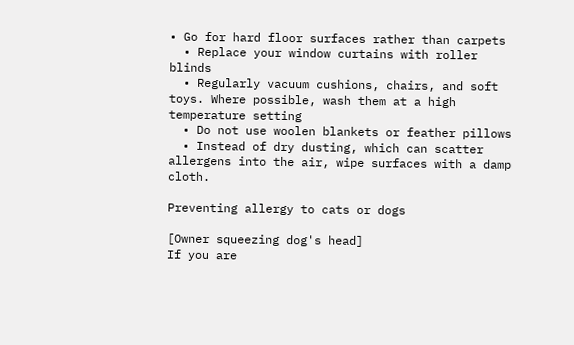• Go for hard floor surfaces rather than carpets
  • Replace your window curtains with roller blinds
  • Regularly vacuum cushions, chairs, and soft toys. Where possible, wash them at a high temperature setting
  • Do not use woolen blankets or feather pillows
  • Instead of dry dusting, which can scatter allergens into the air, wipe surfaces with a damp cloth.

Preventing allergy to cats or dogs

[Owner squeezing dog's head]
If you are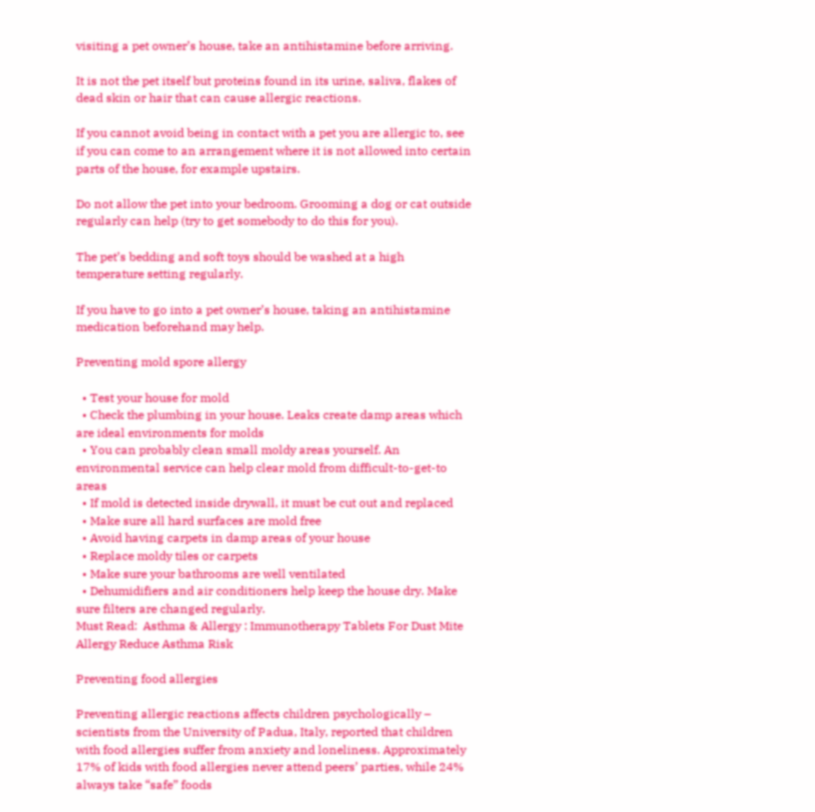visiting a pet owner’s house, take an antihistamine before arriving.

It is not the pet itself but proteins found in its urine, saliva, flakes of dead skin or hair that can cause allergic reactions.

If you cannot avoid being in contact with a pet you are allergic to, see if you can come to an arrangement where it is not allowed into certain parts of the house, for example upstairs.

Do not allow the pet into your bedroom. Grooming a dog or cat outside regularly can help (try to get somebody to do this for you).

The pet’s bedding and soft toys should be washed at a high temperature setting regularly.

If you have to go into a pet owner’s house, taking an antihistamine medication beforehand may help.

Preventing mold spore allergy

  • Test your house for mold
  • Check the plumbing in your house. Leaks create damp areas which are ideal environments for molds
  • You can probably clean small moldy areas yourself. An environmental service can help clear mold from difficult-to-get-to areas
  • If mold is detected inside drywall, it must be cut out and replaced
  • Make sure all hard surfaces are mold free
  • Avoid having carpets in damp areas of your house
  • Replace moldy tiles or carpets
  • Make sure your bathrooms are well ventilated
  • Dehumidifiers and air conditioners help keep the house dry. Make sure filters are changed regularly.
Must Read:  Asthma & Allergy : Immunotherapy Tablets For Dust Mite Allergy Reduce Asthma Risk

Preventing food allergies

Preventing allergic reactions affects children psychologically – scientists from the University of Padua, Italy, reported that children with food allergies suffer from anxiety and loneliness. Approximately 17% of kids with food allergies never attend peers’ parties, while 24% always take “safe” foods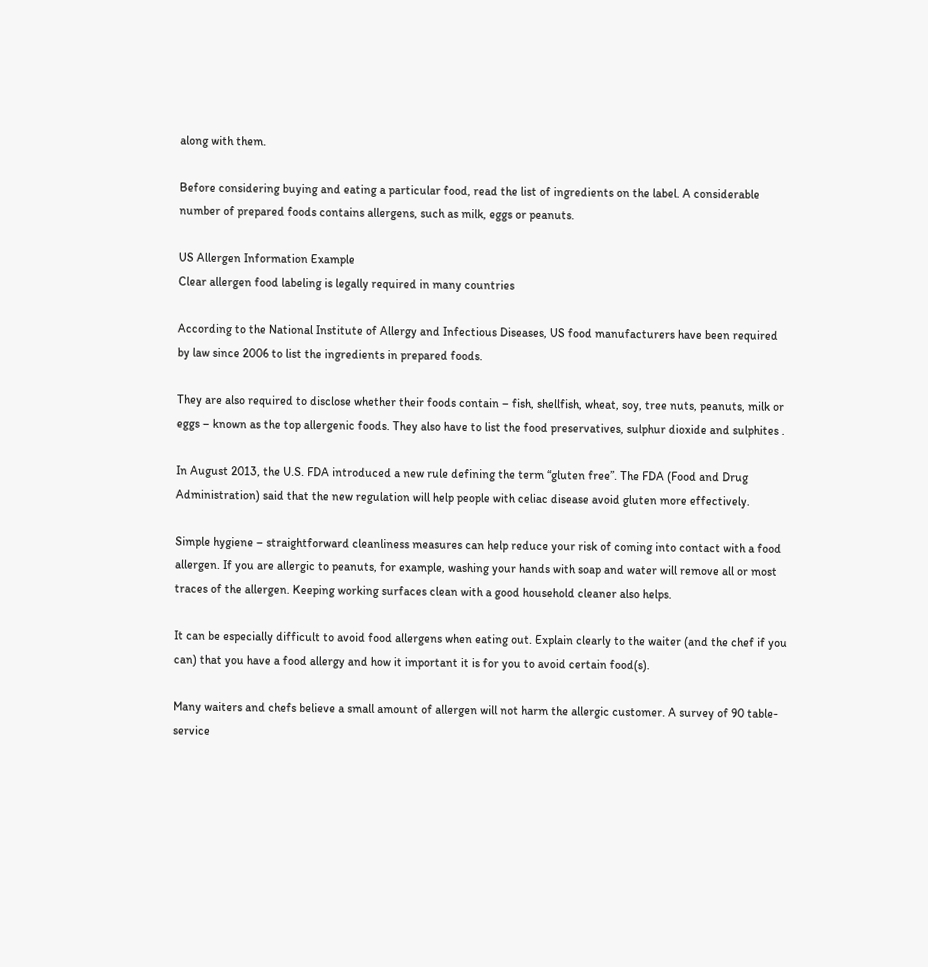along with them.

Before considering buying and eating a particular food, read the list of ingredients on the label. A considerable number of prepared foods contains allergens, such as milk, eggs or peanuts.

US Allergen Information Example
Clear allergen food labeling is legally required in many countries

According to the National Institute of Allergy and Infectious Diseases, US food manufacturers have been required by law since 2006 to list the ingredients in prepared foods.

They are also required to disclose whether their foods contain – fish, shellfish, wheat, soy, tree nuts, peanuts, milk or eggs – known as the top allergenic foods. They also have to list the food preservatives, sulphur dioxide and sulphites .

In August 2013, the U.S. FDA introduced a new rule defining the term “gluten free”. The FDA (Food and Drug Administration) said that the new regulation will help people with celiac disease avoid gluten more effectively.

Simple hygiene – straightforward cleanliness measures can help reduce your risk of coming into contact with a food allergen. If you are allergic to peanuts, for example, washing your hands with soap and water will remove all or most traces of the allergen. Keeping working surfaces clean with a good household cleaner also helps.

It can be especially difficult to avoid food allergens when eating out. Explain clearly to the waiter (and the chef if you can) that you have a food allergy and how it important it is for you to avoid certain food(s).

Many waiters and chefs believe a small amount of allergen will not harm the allergic customer. A survey of 90 table-service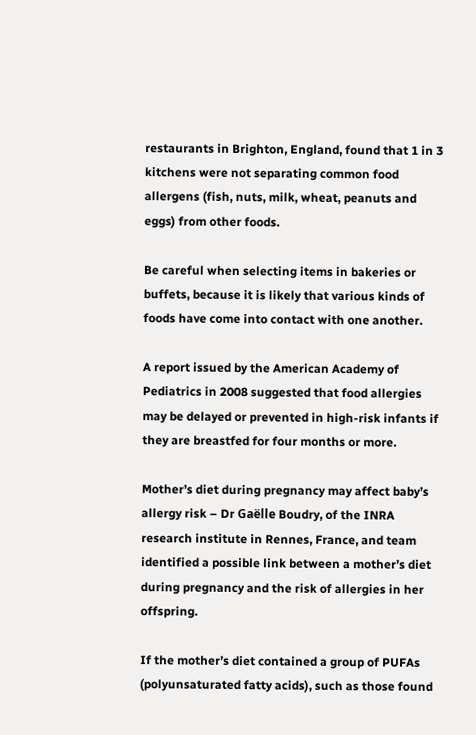restaurants in Brighton, England, found that 1 in 3 kitchens were not separating common food allergens (fish, nuts, milk, wheat, peanuts and eggs) from other foods.

Be careful when selecting items in bakeries or buffets, because it is likely that various kinds of foods have come into contact with one another.

A report issued by the American Academy of Pediatrics in 2008 suggested that food allergies may be delayed or prevented in high-risk infants if they are breastfed for four months or more.

Mother’s diet during pregnancy may affect baby’s allergy risk – Dr Gaëlle Boudry, of the INRA research institute in Rennes, France, and team identified a possible link between a mother’s diet during pregnancy and the risk of allergies in her offspring.

If the mother’s diet contained a group of PUFAs (polyunsaturated fatty acids), such as those found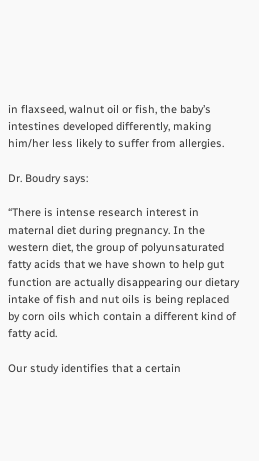in flaxseed, walnut oil or fish, the baby’s intestines developed differently, making him/her less likely to suffer from allergies.

Dr. Boudry says:

“There is intense research interest in maternal diet during pregnancy. In the western diet, the group of polyunsaturated fatty acids that we have shown to help gut function are actually disappearing our dietary intake of fish and nut oils is being replaced by corn oils which contain a different kind of fatty acid.

Our study identifies that a certain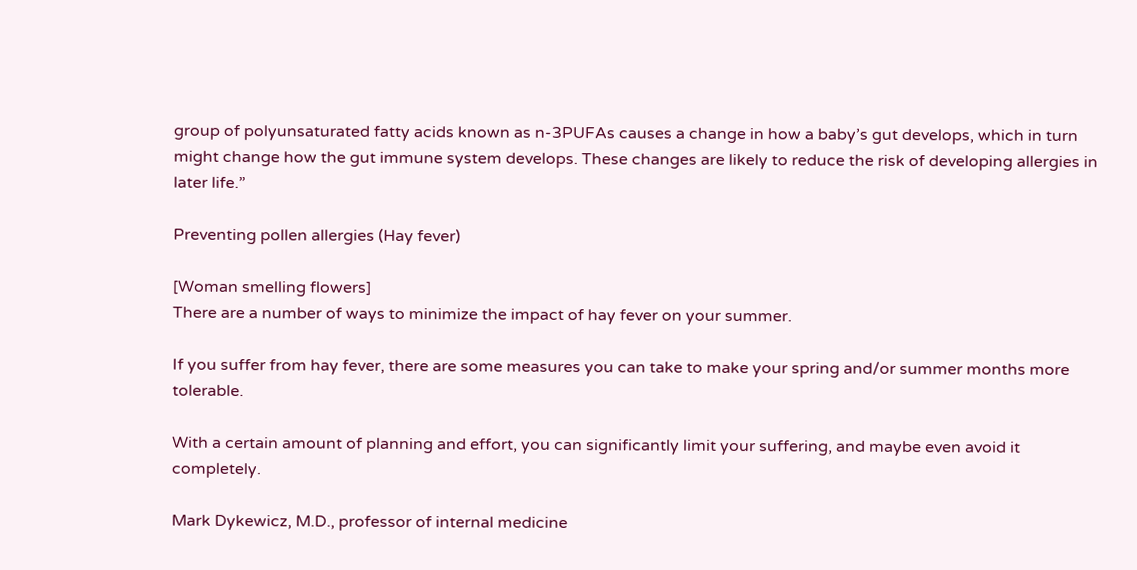group of polyunsaturated fatty acids known as n-3PUFAs causes a change in how a baby’s gut develops, which in turn might change how the gut immune system develops. These changes are likely to reduce the risk of developing allergies in later life.”

Preventing pollen allergies (Hay fever)

[Woman smelling flowers]
There are a number of ways to minimize the impact of hay fever on your summer.

If you suffer from hay fever, there are some measures you can take to make your spring and/or summer months more tolerable.

With a certain amount of planning and effort, you can significantly limit your suffering, and maybe even avoid it completely.

Mark Dykewicz, M.D., professor of internal medicine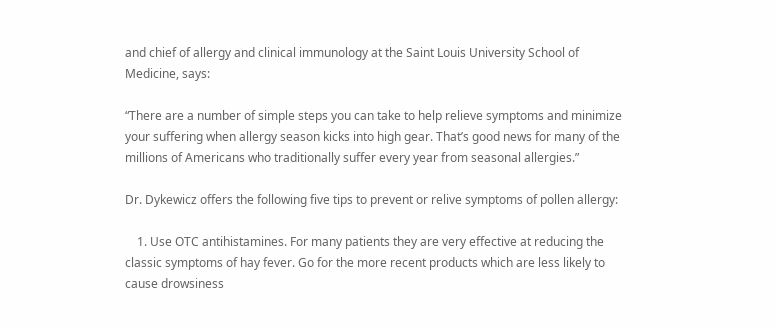and chief of allergy and clinical immunology at the Saint Louis University School of Medicine, says:

“There are a number of simple steps you can take to help relieve symptoms and minimize your suffering when allergy season kicks into high gear. That’s good news for many of the millions of Americans who traditionally suffer every year from seasonal allergies.”

Dr. Dykewicz offers the following five tips to prevent or relive symptoms of pollen allergy:

    1. Use OTC antihistamines. For many patients they are very effective at reducing the classic symptoms of hay fever. Go for the more recent products which are less likely to cause drowsiness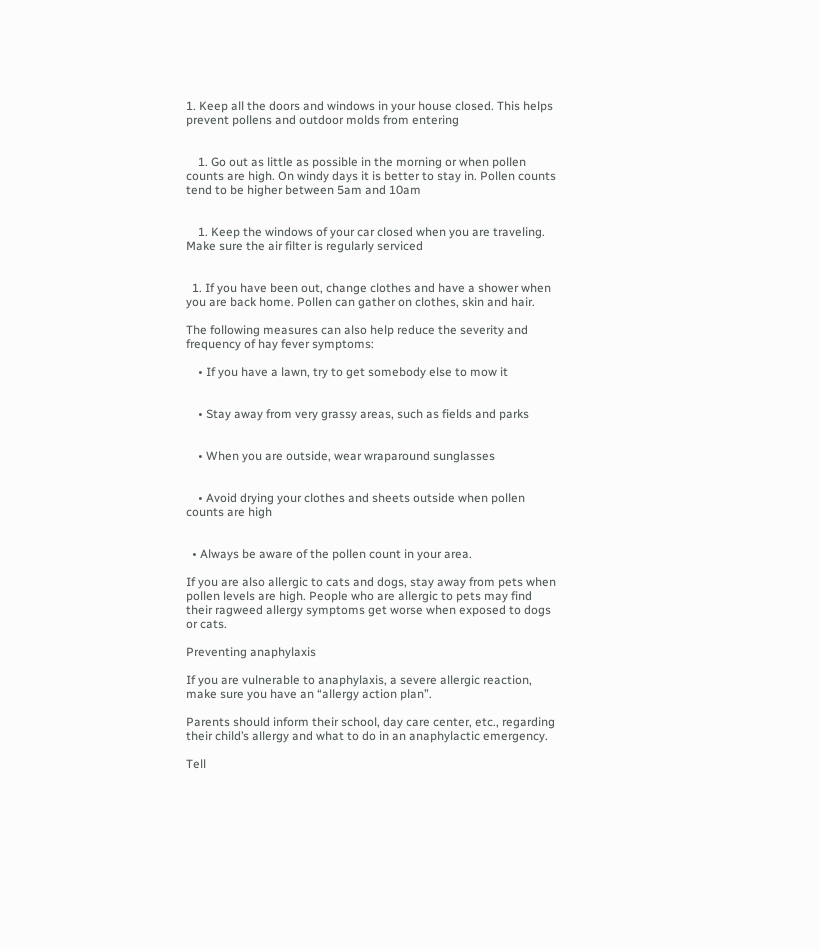1. Keep all the doors and windows in your house closed. This helps prevent pollens and outdoor molds from entering


    1. Go out as little as possible in the morning or when pollen counts are high. On windy days it is better to stay in. Pollen counts tend to be higher between 5am and 10am


    1. Keep the windows of your car closed when you are traveling. Make sure the air filter is regularly serviced


  1. If you have been out, change clothes and have a shower when you are back home. Pollen can gather on clothes, skin and hair.

The following measures can also help reduce the severity and frequency of hay fever symptoms:

    • If you have a lawn, try to get somebody else to mow it


    • Stay away from very grassy areas, such as fields and parks


    • When you are outside, wear wraparound sunglasses


    • Avoid drying your clothes and sheets outside when pollen counts are high


  • Always be aware of the pollen count in your area.

If you are also allergic to cats and dogs, stay away from pets when pollen levels are high. People who are allergic to pets may find their ragweed allergy symptoms get worse when exposed to dogs or cats.

Preventing anaphylaxis

If you are vulnerable to anaphylaxis, a severe allergic reaction, make sure you have an “allergy action plan”.

Parents should inform their school, day care center, etc., regarding their child’s allergy and what to do in an anaphylactic emergency.

Tell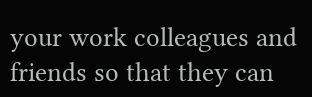your work colleagues and friends so that they can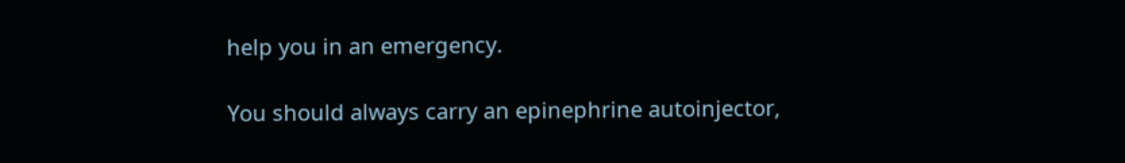help you in an emergency.

You should always carry an epinephrine autoinjector,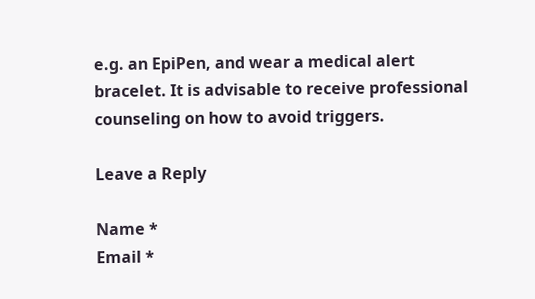e.g. an EpiPen, and wear a medical alert bracelet. It is advisable to receive professional counseling on how to avoid triggers.

Leave a Reply

Name *
Email *